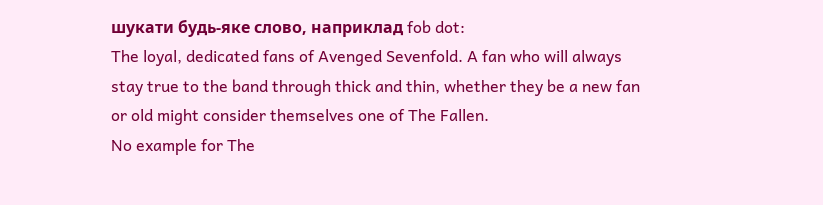шукати будь-яке слово, наприклад fob dot:
The loyal, dedicated fans of Avenged Sevenfold. A fan who will always stay true to the band through thick and thin, whether they be a new fan or old might consider themselves one of The Fallen.
No example for The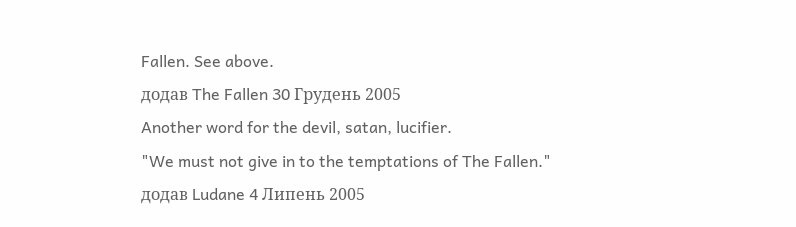Fallen. See above.
додав The Fallen 30 Грудень 2005
Another word for the devil, satan, lucifier.
"We must not give in to the temptations of The Fallen."
додав Ludane 4 Липень 2005